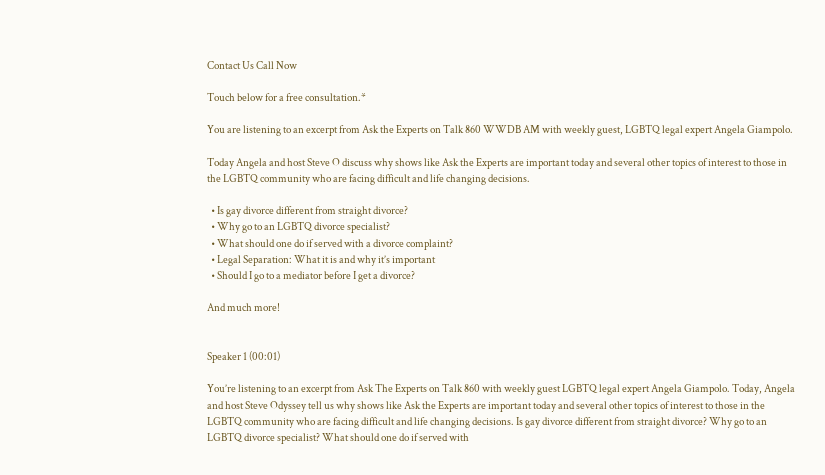Contact Us Call Now

Touch below for a free consultation.*

You are listening to an excerpt from Ask the Experts on Talk 860 WWDB AM with weekly guest, LGBTQ legal expert Angela Giampolo.

Today Angela and host Steve O discuss why shows like Ask the Experts are important today and several other topics of interest to those in the LGBTQ community who are facing difficult and life changing decisions.

  • Is gay divorce different from straight divorce?
  • Why go to an LGBTQ divorce specialist?
  • What should one do if served with a divorce complaint?
  • Legal Separation: What it is and why it’s important
  • Should I go to a mediator before I get a divorce?

And much more!


Speaker 1 (00:01)

You’re listening to an excerpt from Ask The Experts on Talk 860 with weekly guest LGBTQ legal expert Angela Giampolo. Today, Angela and host Steve Odyssey tell us why shows like Ask the Experts are important today and several other topics of interest to those in the LGBTQ community who are facing difficult and life changing decisions. Is gay divorce different from straight divorce? Why go to an LGBTQ divorce specialist? What should one do if served with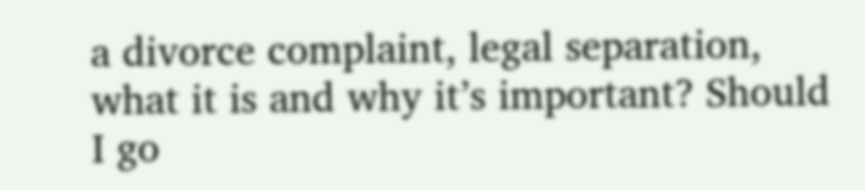a divorce complaint, legal separation, what it is and why it’s important? Should I go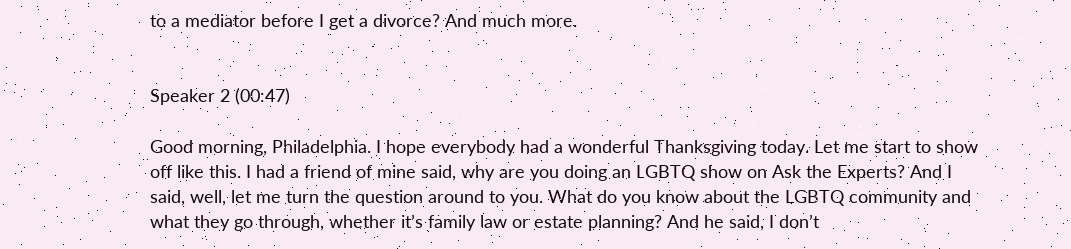to a mediator before I get a divorce? And much more.


Speaker 2 (00:47)

Good morning, Philadelphia. I hope everybody had a wonderful Thanksgiving today. Let me start to show off like this. I had a friend of mine said, why are you doing an LGBTQ show on Ask the Experts? And I said, well, let me turn the question around to you. What do you know about the LGBTQ community and what they go through, whether it’s family law or estate planning? And he said, I don’t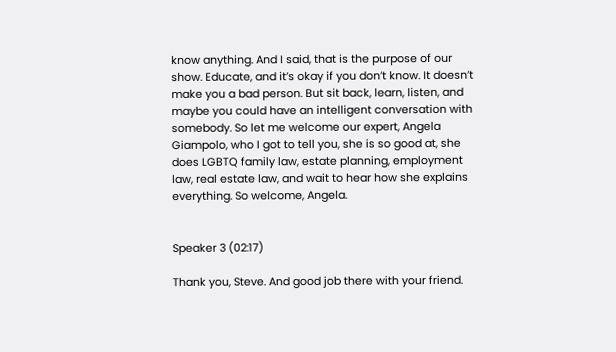know anything. And I said, that is the purpose of our show. Educate, and it’s okay if you don’t know. It doesn’t make you a bad person. But sit back, learn, listen, and maybe you could have an intelligent conversation with somebody. So let me welcome our expert, Angela Giampolo, who I got to tell you, she is so good at, she does LGBTQ family law, estate planning, employment law, real estate law, and wait to hear how she explains everything. So welcome, Angela.


Speaker 3 (02:17)

Thank you, Steve. And good job there with your friend.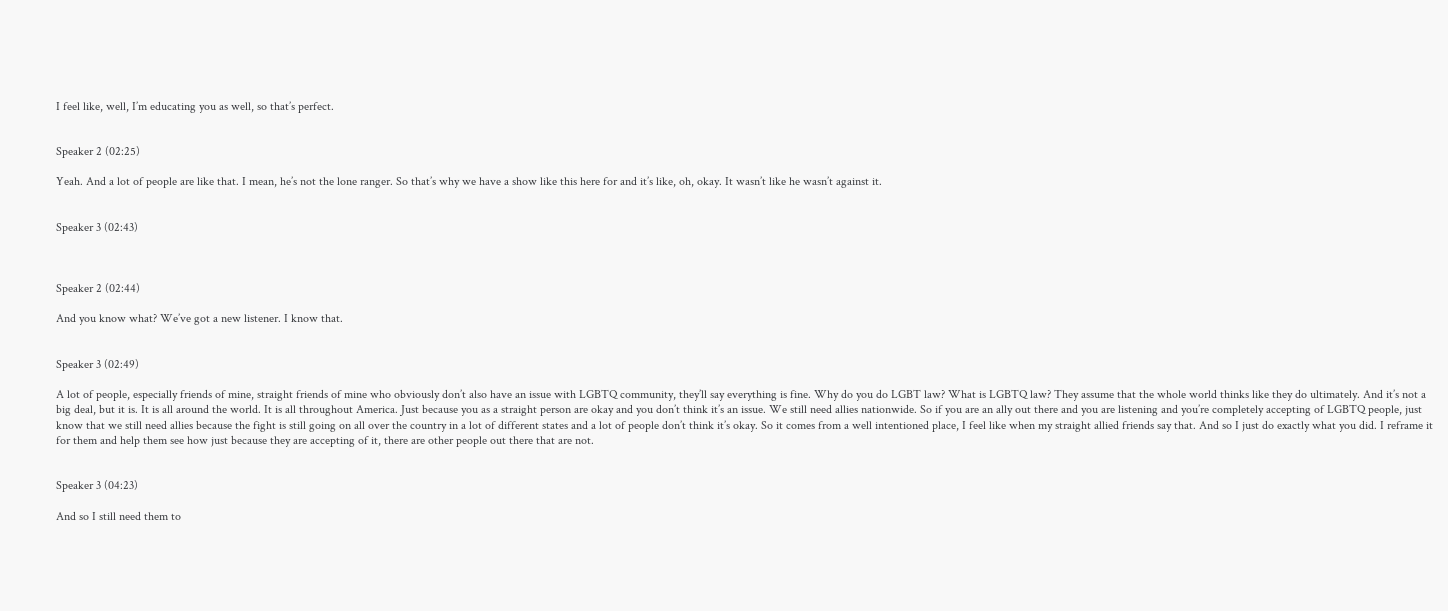I feel like, well, I’m educating you as well, so that’s perfect.


Speaker 2 (02:25)

Yeah. And a lot of people are like that. I mean, he’s not the lone ranger. So that’s why we have a show like this here for and it’s like, oh, okay. It wasn’t like he wasn’t against it.


Speaker 3 (02:43)



Speaker 2 (02:44)

And you know what? We’ve got a new listener. I know that.


Speaker 3 (02:49)

A lot of people, especially friends of mine, straight friends of mine who obviously don’t also have an issue with LGBTQ community, they’ll say everything is fine. Why do you do LGBT law? What is LGBTQ law? They assume that the whole world thinks like they do ultimately. And it’s not a big deal, but it is. It is all around the world. It is all throughout America. Just because you as a straight person are okay and you don’t think it’s an issue. We still need allies nationwide. So if you are an ally out there and you are listening and you’re completely accepting of LGBTQ people, just know that we still need allies because the fight is still going on all over the country in a lot of different states and a lot of people don’t think it’s okay. So it comes from a well intentioned place, I feel like when my straight allied friends say that. And so I just do exactly what you did. I reframe it for them and help them see how just because they are accepting of it, there are other people out there that are not.


Speaker 3 (04:23)

And so I still need them to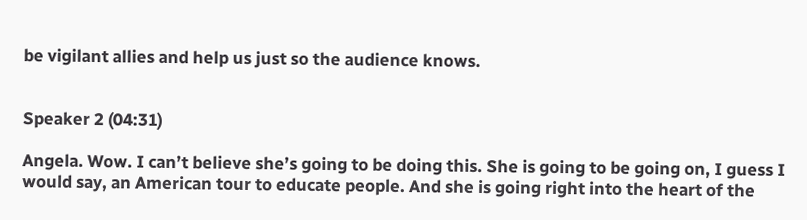be vigilant allies and help us just so the audience knows.


Speaker 2 (04:31)

Angela. Wow. I can’t believe she’s going to be doing this. She is going to be going on, I guess I would say, an American tour to educate people. And she is going right into the heart of the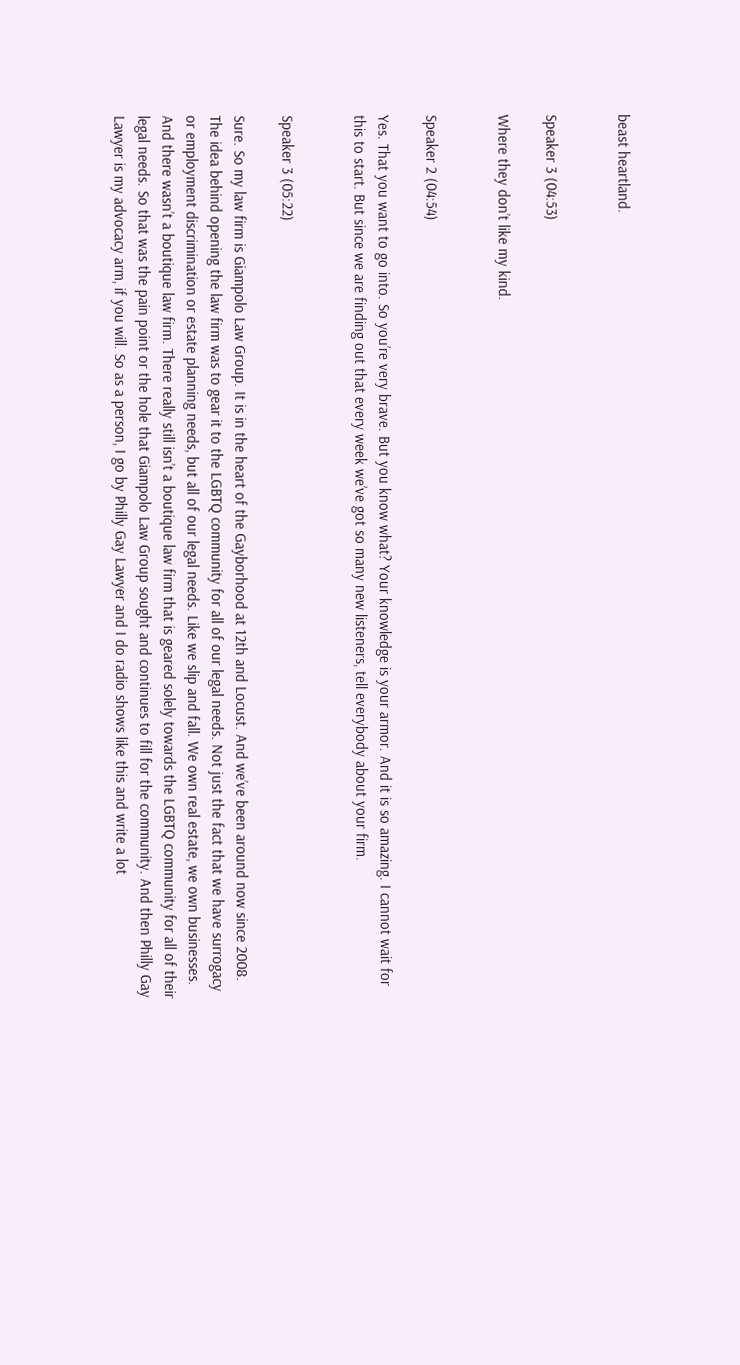beast heartland.


Speaker 3 (04:53)

Where they don’t like my kind.


Speaker 2 (04:54)

Yes. That you want to go into. So you’re very brave. But you know what? Your knowledge is your armor. And it is so amazing. I cannot wait for this to start. But since we are finding out that every week we’ve got so many new listeners, tell everybody about your firm.


Speaker 3 (05:22)

Sure. So my law firm is Giampolo Law Group. It is in the heart of the Gayborhood at 12th and Locust. And we’ve been around now since 2008. The idea behind opening the law firm was to gear it to the LGBTQ community for all of our legal needs. Not just the fact that we have surrogacy or employment discrimination or estate planning needs, but all of our legal needs. Like we slip and fall. We own real estate, we own businesses. And there wasn’t a boutique law firm. There really still isn’t a boutique law firm that is geared solely towards the LGBTQ community for all of their legal needs. So that was the pain point or the hole that Giampolo Law Group sought and continues to fill for the community. And then Philly Gay Lawyer is my advocacy arm, if you will. So as a person, I go by Philly Gay Lawyer and I do radio shows like this and write a lot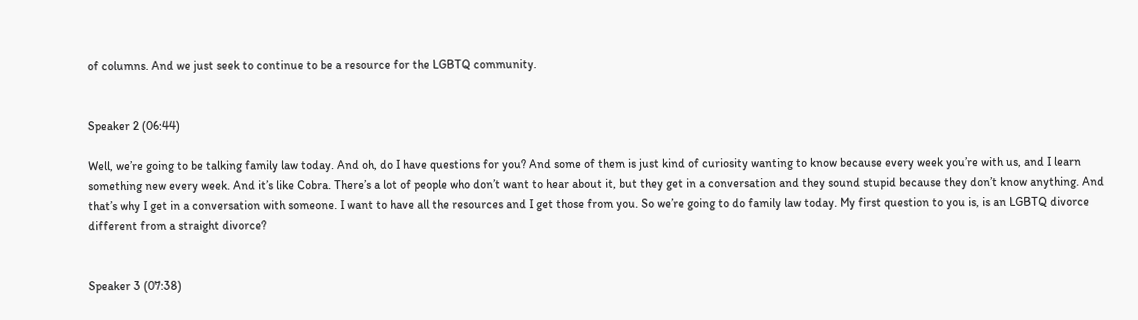of columns. And we just seek to continue to be a resource for the LGBTQ community.


Speaker 2 (06:44)

Well, we’re going to be talking family law today. And oh, do I have questions for you? And some of them is just kind of curiosity wanting to know because every week you’re with us, and I learn something new every week. And it’s like Cobra. There’s a lot of people who don’t want to hear about it, but they get in a conversation and they sound stupid because they don’t know anything. And that’s why I get in a conversation with someone. I want to have all the resources and I get those from you. So we’re going to do family law today. My first question to you is, is an LGBTQ divorce different from a straight divorce?


Speaker 3 (07:38)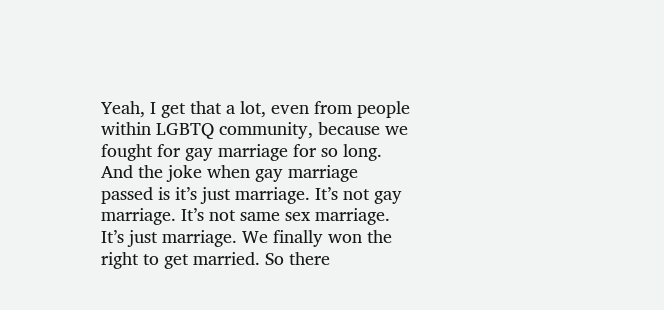Yeah, I get that a lot, even from people within LGBTQ community, because we fought for gay marriage for so long. And the joke when gay marriage passed is it’s just marriage. It’s not gay marriage. It’s not same sex marriage. It’s just marriage. We finally won the right to get married. So there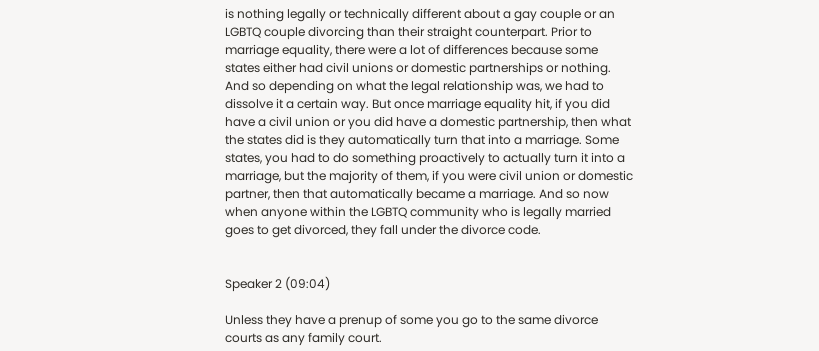is nothing legally or technically different about a gay couple or an LGBTQ couple divorcing than their straight counterpart. Prior to marriage equality, there were a lot of differences because some states either had civil unions or domestic partnerships or nothing. And so depending on what the legal relationship was, we had to dissolve it a certain way. But once marriage equality hit, if you did have a civil union or you did have a domestic partnership, then what the states did is they automatically turn that into a marriage. Some states, you had to do something proactively to actually turn it into a marriage, but the majority of them, if you were civil union or domestic partner, then that automatically became a marriage. And so now when anyone within the LGBTQ community who is legally married goes to get divorced, they fall under the divorce code.


Speaker 2 (09:04)

Unless they have a prenup of some you go to the same divorce courts as any family court.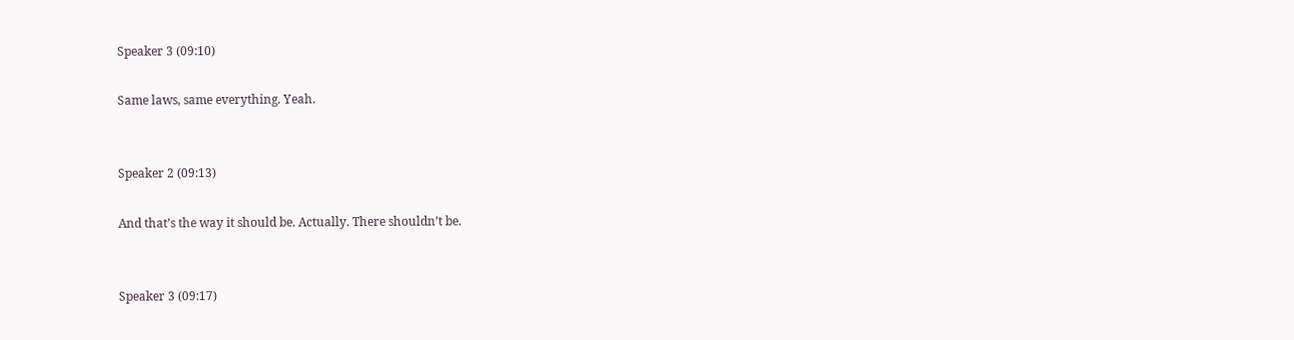Speaker 3 (09:10)

Same laws, same everything. Yeah.


Speaker 2 (09:13)

And that’s the way it should be. Actually. There shouldn’t be.


Speaker 3 (09:17)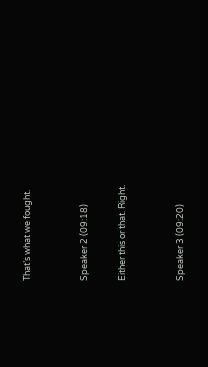That’s what we fought.


Speaker 2 (09:18)

Either this or that. Right.


Speaker 3 (09:20)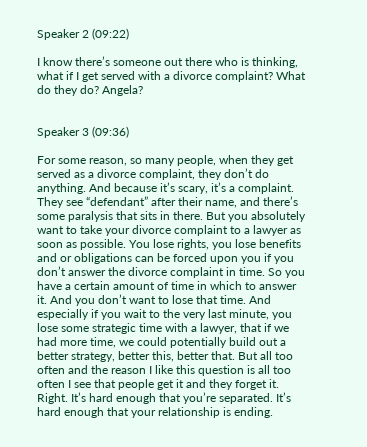Speaker 2 (09:22)

I know there’s someone out there who is thinking, what if I get served with a divorce complaint? What do they do? Angela?


Speaker 3 (09:36)

For some reason, so many people, when they get served as a divorce complaint, they don’t do anything. And because it’s scary, it’s a complaint. They see “defendant” after their name, and there’s some paralysis that sits in there. But you absolutely want to take your divorce complaint to a lawyer as soon as possible. You lose rights, you lose benefits and or obligations can be forced upon you if you don’t answer the divorce complaint in time. So you have a certain amount of time in which to answer it. And you don’t want to lose that time. And especially if you wait to the very last minute, you lose some strategic time with a lawyer, that if we had more time, we could potentially build out a better strategy, better this, better that. But all too often and the reason I like this question is all too often I see that people get it and they forget it. Right. It’s hard enough that you’re separated. It’s hard enough that your relationship is ending.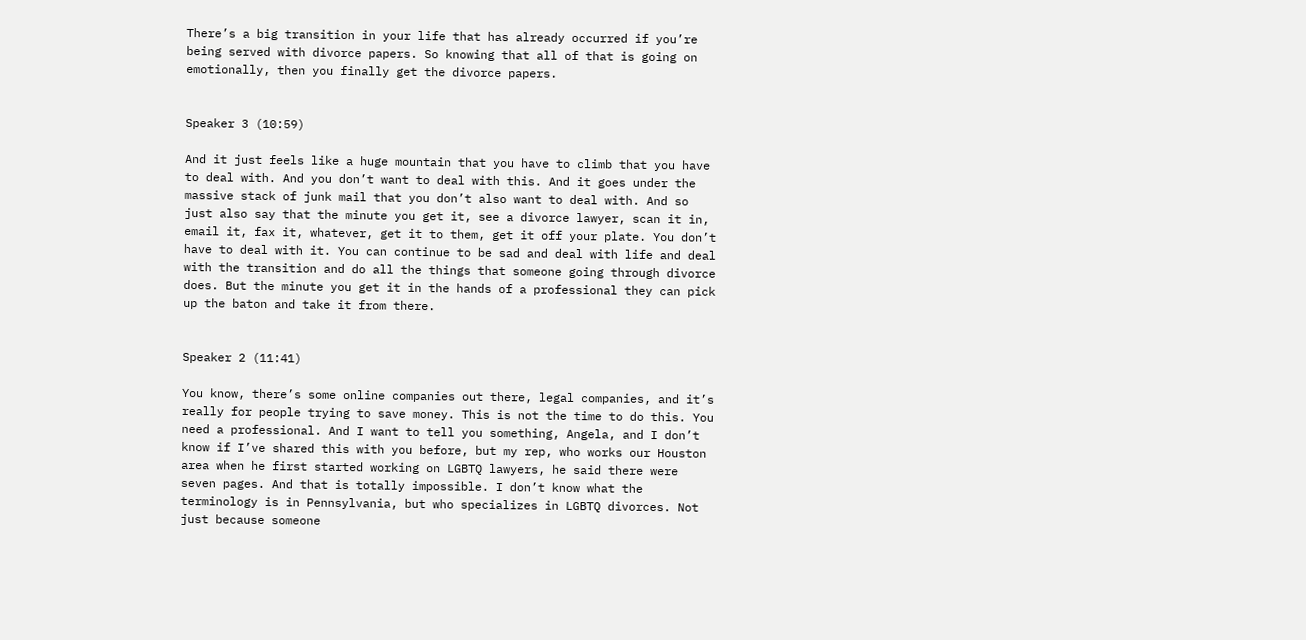There’s a big transition in your life that has already occurred if you’re being served with divorce papers. So knowing that all of that is going on emotionally, then you finally get the divorce papers.


Speaker 3 (10:59)

And it just feels like a huge mountain that you have to climb that you have to deal with. And you don’t want to deal with this. And it goes under the massive stack of junk mail that you don’t also want to deal with. And so just also say that the minute you get it, see a divorce lawyer, scan it in, email it, fax it, whatever, get it to them, get it off your plate. You don’t have to deal with it. You can continue to be sad and deal with life and deal with the transition and do all the things that someone going through divorce does. But the minute you get it in the hands of a professional they can pick up the baton and take it from there.


Speaker 2 (11:41)

You know, there’s some online companies out there, legal companies, and it’s really for people trying to save money. This is not the time to do this. You need a professional. And I want to tell you something, Angela, and I don’t know if I’ve shared this with you before, but my rep, who works our Houston area when he first started working on LGBTQ lawyers, he said there were seven pages. And that is totally impossible. I don’t know what the terminology is in Pennsylvania, but who specializes in LGBTQ divorces. Not just because someone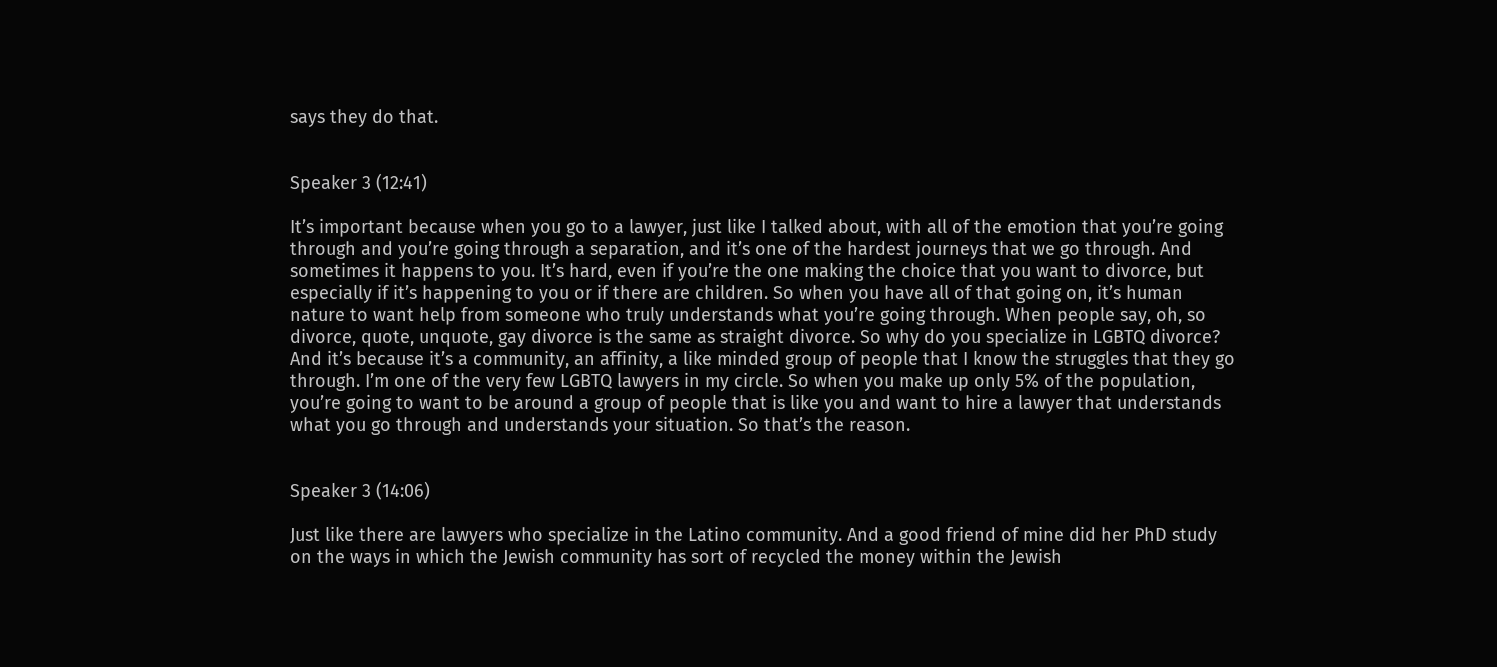says they do that.


Speaker 3 (12:41)

It’s important because when you go to a lawyer, just like I talked about, with all of the emotion that you’re going through and you’re going through a separation, and it’s one of the hardest journeys that we go through. And sometimes it happens to you. It’s hard, even if you’re the one making the choice that you want to divorce, but especially if it’s happening to you or if there are children. So when you have all of that going on, it’s human nature to want help from someone who truly understands what you’re going through. When people say, oh, so divorce, quote, unquote, gay divorce is the same as straight divorce. So why do you specialize in LGBTQ divorce? And it’s because it’s a community, an affinity, a like minded group of people that I know the struggles that they go through. I’m one of the very few LGBTQ lawyers in my circle. So when you make up only 5% of the population, you’re going to want to be around a group of people that is like you and want to hire a lawyer that understands what you go through and understands your situation. So that’s the reason.


Speaker 3 (14:06)

Just like there are lawyers who specialize in the Latino community. And a good friend of mine did her PhD study on the ways in which the Jewish community has sort of recycled the money within the Jewish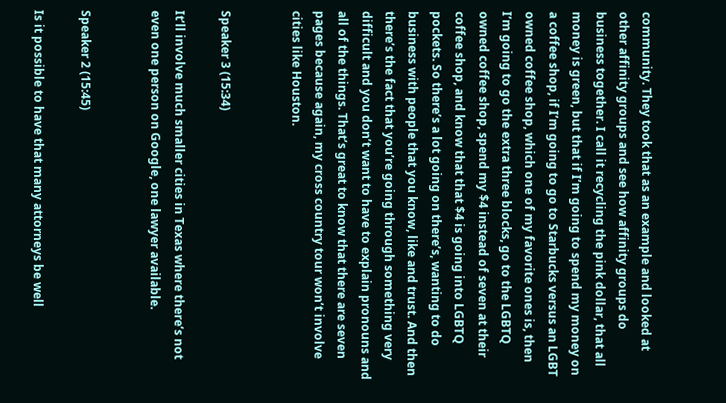community. They took that as an example and looked at other affinity groups and see how affinity groups do business together. I call it recycling the pink dollar, that all money is green, but that if I’m going to spend my money on a coffee shop, if I’m going to go to Starbucks versus an LGBT owned coffee shop, which one of my favorite ones is, then I’m going to go the extra three blocks, go to the LGBTQ owned coffee shop, spend my $4 instead of seven at their coffee shop, and know that that $4 is going into LGBTQ pockets. So there’s a lot going on there’s, wanting to do business with people that you know, like and trust. And then there’s the fact that you’re going through something very difficult and you don’t want to have to explain pronouns and all of the things. That’s great to know that there are seven pages because again, my cross country tour won’t involve cities like Houston.


Speaker 3 (15:34)

It’ll involve much smaller cities in Texas where there’s not even one person on Google, one lawyer available.


Speaker 2 (15:45)

Is it possible to have that many attorneys be well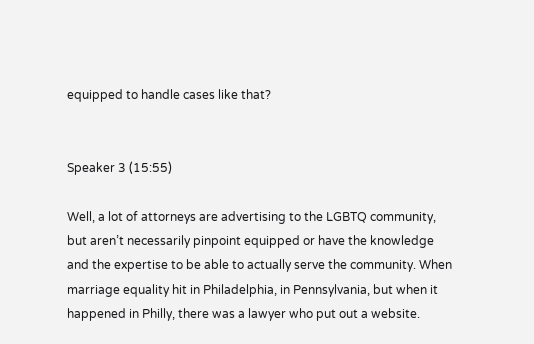equipped to handle cases like that?


Speaker 3 (15:55)

Well, a lot of attorneys are advertising to the LGBTQ community, but aren’t necessarily pinpoint equipped or have the knowledge and the expertise to be able to actually serve the community. When marriage equality hit in Philadelphia, in Pennsylvania, but when it happened in Philly, there was a lawyer who put out a website.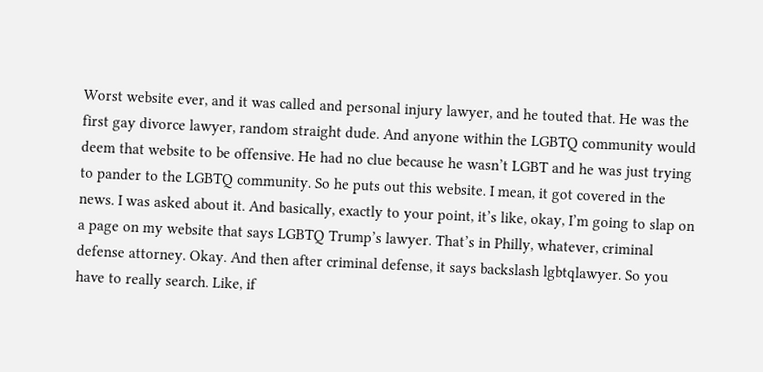Worst website ever, and it was called and personal injury lawyer, and he touted that. He was the first gay divorce lawyer, random straight dude. And anyone within the LGBTQ community would deem that website to be offensive. He had no clue because he wasn’t LGBT and he was just trying to pander to the LGBTQ community. So he puts out this website. I mean, it got covered in the news. I was asked about it. And basically, exactly to your point, it’s like, okay, I’m going to slap on a page on my website that says LGBTQ Trump’s lawyer. That’s in Philly, whatever, criminal defense attorney. Okay. And then after criminal defense, it says backslash lgbtqlawyer. So you have to really search. Like, if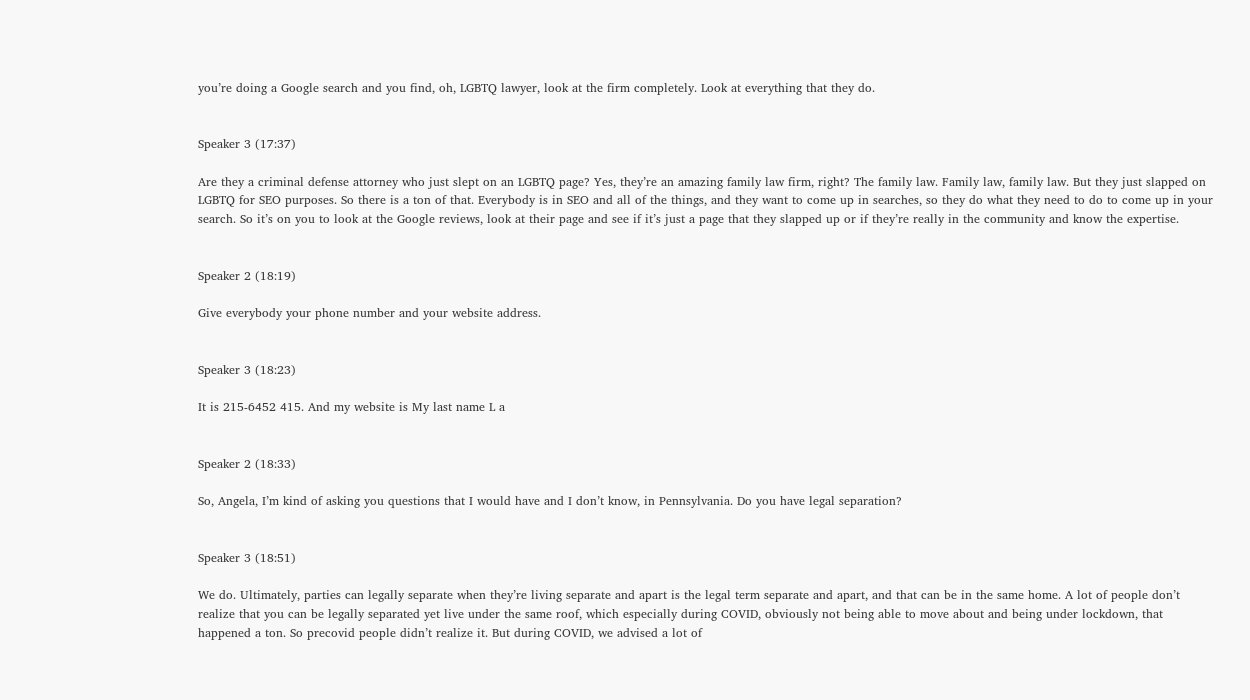you’re doing a Google search and you find, oh, LGBTQ lawyer, look at the firm completely. Look at everything that they do.


Speaker 3 (17:37)

Are they a criminal defense attorney who just slept on an LGBTQ page? Yes, they’re an amazing family law firm, right? The family law. Family law, family law. But they just slapped on LGBTQ for SEO purposes. So there is a ton of that. Everybody is in SEO and all of the things, and they want to come up in searches, so they do what they need to do to come up in your search. So it’s on you to look at the Google reviews, look at their page and see if it’s just a page that they slapped up or if they’re really in the community and know the expertise.


Speaker 2 (18:19)

Give everybody your phone number and your website address.


Speaker 3 (18:23)

It is 215-6452 415. And my website is My last name L a


Speaker 2 (18:33)

So, Angela, I’m kind of asking you questions that I would have and I don’t know, in Pennsylvania. Do you have legal separation?


Speaker 3 (18:51)

We do. Ultimately, parties can legally separate when they’re living separate and apart is the legal term separate and apart, and that can be in the same home. A lot of people don’t realize that you can be legally separated yet live under the same roof, which especially during COVID, obviously not being able to move about and being under lockdown, that happened a ton. So precovid people didn’t realize it. But during COVID, we advised a lot of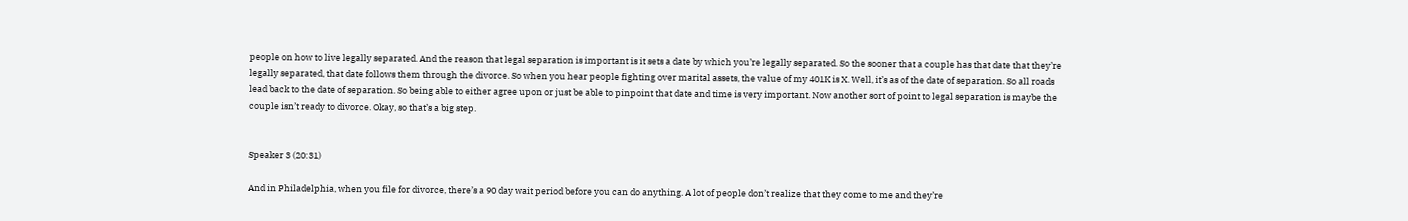people on how to live legally separated. And the reason that legal separation is important is it sets a date by which you’re legally separated. So the sooner that a couple has that date that they’re legally separated, that date follows them through the divorce. So when you hear people fighting over marital assets, the value of my 401K is X. Well, it’s as of the date of separation. So all roads lead back to the date of separation. So being able to either agree upon or just be able to pinpoint that date and time is very important. Now another sort of point to legal separation is maybe the couple isn’t ready to divorce. Okay, so that’s a big step.


Speaker 3 (20:31)

And in Philadelphia, when you file for divorce, there’s a 90 day wait period before you can do anything. A lot of people don’t realize that they come to me and they’re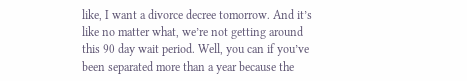like, I want a divorce decree tomorrow. And it’s like no matter what, we’re not getting around this 90 day wait period. Well, you can if you’ve been separated more than a year because the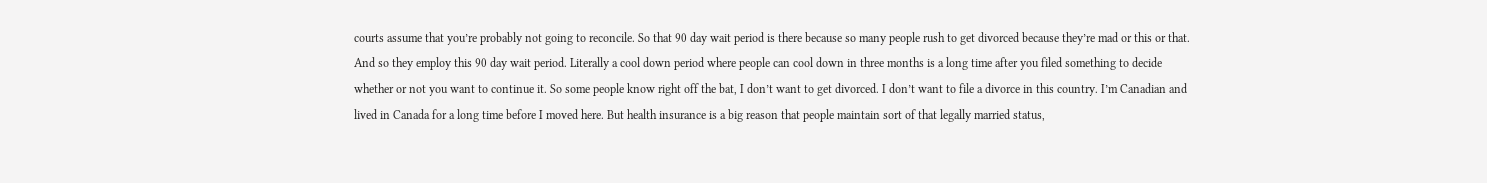courts assume that you’re probably not going to reconcile. So that 90 day wait period is there because so many people rush to get divorced because they’re mad or this or that. And so they employ this 90 day wait period. Literally a cool down period where people can cool down in three months is a long time after you filed something to decide whether or not you want to continue it. So some people know right off the bat, I don’t want to get divorced. I don’t want to file a divorce in this country. I’m Canadian and lived in Canada for a long time before I moved here. But health insurance is a big reason that people maintain sort of that legally married status,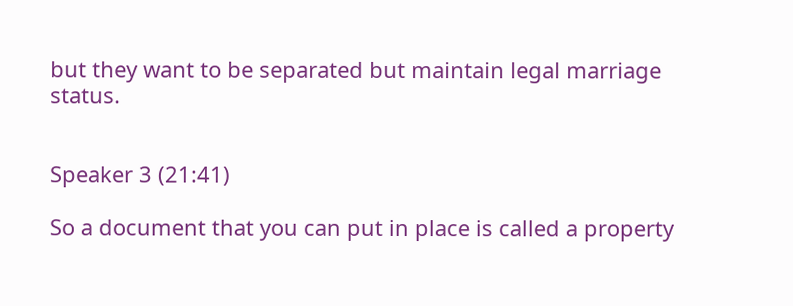but they want to be separated but maintain legal marriage status.


Speaker 3 (21:41)

So a document that you can put in place is called a property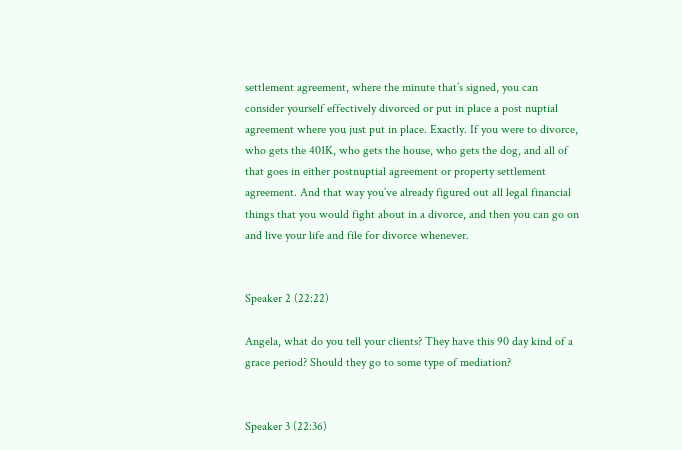settlement agreement, where the minute that’s signed, you can consider yourself effectively divorced or put in place a post nuptial agreement where you just put in place. Exactly. If you were to divorce, who gets the 401K, who gets the house, who gets the dog, and all of that goes in either postnuptial agreement or property settlement agreement. And that way you’ve already figured out all legal financial things that you would fight about in a divorce, and then you can go on and live your life and file for divorce whenever.


Speaker 2 (22:22)

Angela, what do you tell your clients? They have this 90 day kind of a grace period? Should they go to some type of mediation?


Speaker 3 (22:36)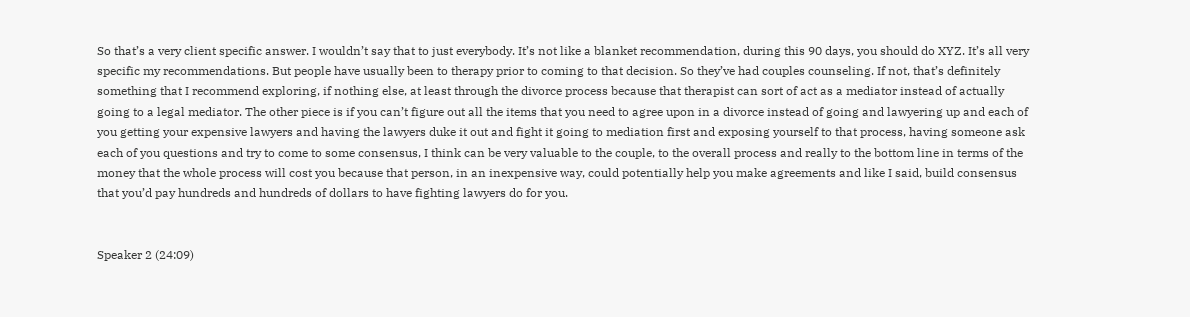So that’s a very client specific answer. I wouldn’t say that to just everybody. It’s not like a blanket recommendation, during this 90 days, you should do XYZ. It’s all very specific my recommendations. But people have usually been to therapy prior to coming to that decision. So they’ve had couples counseling. If not, that’s definitely something that I recommend exploring, if nothing else, at least through the divorce process because that therapist can sort of act as a mediator instead of actually going to a legal mediator. The other piece is if you can’t figure out all the items that you need to agree upon in a divorce instead of going and lawyering up and each of you getting your expensive lawyers and having the lawyers duke it out and fight it going to mediation first and exposing yourself to that process, having someone ask each of you questions and try to come to some consensus, I think can be very valuable to the couple, to the overall process and really to the bottom line in terms of the money that the whole process will cost you because that person, in an inexpensive way, could potentially help you make agreements and like I said, build consensus that you’d pay hundreds and hundreds of dollars to have fighting lawyers do for you.


Speaker 2 (24:09)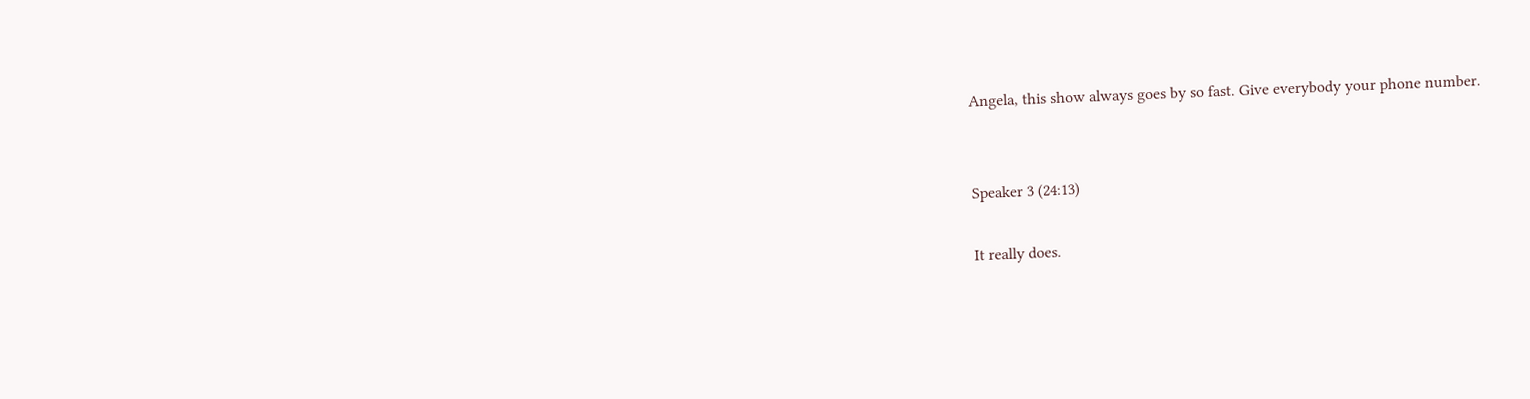Angela, this show always goes by so fast. Give everybody your phone number.


Speaker 3 (24:13)

It really does.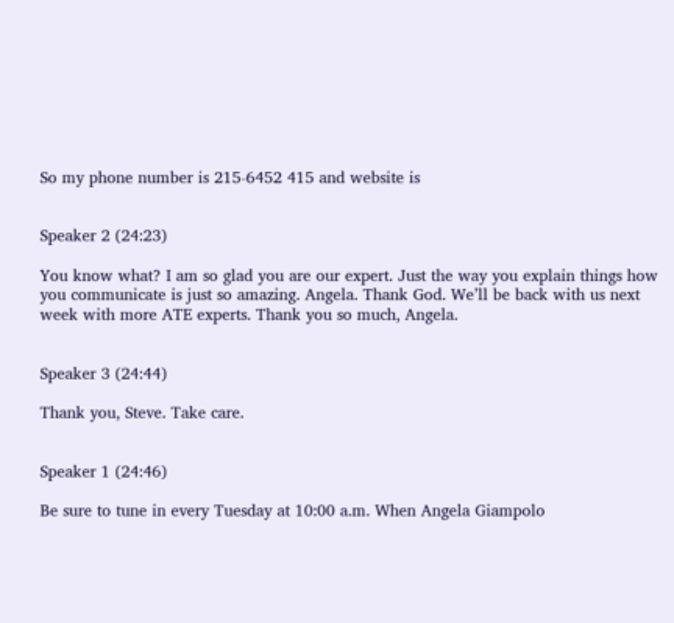So my phone number is 215-6452 415 and website is


Speaker 2 (24:23)

You know what? I am so glad you are our expert. Just the way you explain things how you communicate is just so amazing. Angela. Thank God. We’ll be back with us next week with more ATE experts. Thank you so much, Angela.


Speaker 3 (24:44)

Thank you, Steve. Take care.


Speaker 1 (24:46)

Be sure to tune in every Tuesday at 10:00 a.m. When Angela Giampolo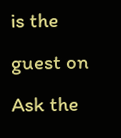is the guest on Ask the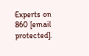Experts on 860 [email protected].